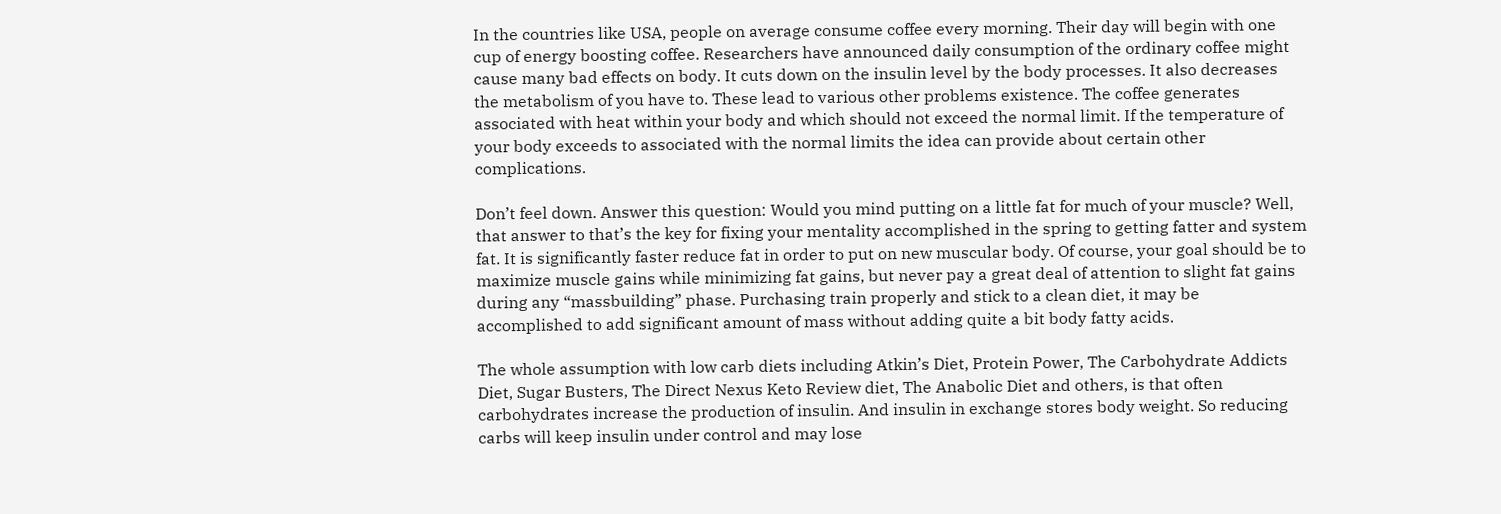In the countries like USA, people on average consume coffee every morning. Their day will begin with one cup of energy boosting coffee. Researchers have announced daily consumption of the ordinary coffee might cause many bad effects on body. It cuts down on the insulin level by the body processes. It also decreases the metabolism of you have to. These lead to various other problems existence. The coffee generates associated with heat within your body and which should not exceed the normal limit. If the temperature of your body exceeds to associated with the normal limits the idea can provide about certain other complications.

Don’t feel down. Answer this question: Would you mind putting on a little fat for much of your muscle? Well, that answer to that’s the key for fixing your mentality accomplished in the spring to getting fatter and system fat. It is significantly faster reduce fat in order to put on new muscular body. Of course, your goal should be to maximize muscle gains while minimizing fat gains, but never pay a great deal of attention to slight fat gains during any “massbuilding” phase. Purchasing train properly and stick to a clean diet, it may be accomplished to add significant amount of mass without adding quite a bit body fatty acids.

The whole assumption with low carb diets including Atkin’s Diet, Protein Power, The Carbohydrate Addicts Diet, Sugar Busters, The Direct Nexus Keto Review diet, The Anabolic Diet and others, is that often carbohydrates increase the production of insulin. And insulin in exchange stores body weight. So reducing carbs will keep insulin under control and may lose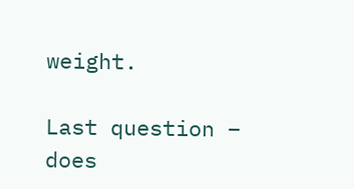weight.

Last question – does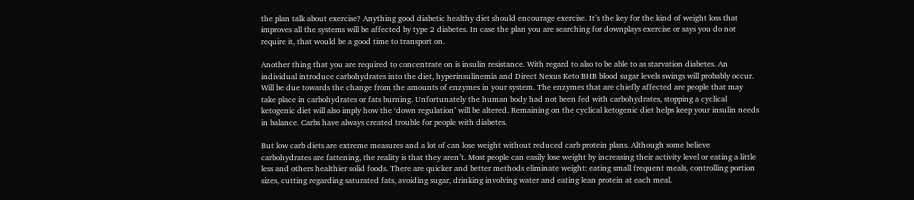the plan talk about exercise? Anything good diabetic healthy diet should encourage exercise. It’s the key for the kind of weight loss that improves all the systems will be affected by type 2 diabetes. In case the plan you are searching for downplays exercise or says you do not require it, that would be a good time to transport on.

Another thing that you are required to concentrate on is insulin resistance. With regard to also to be able to as starvation diabetes. An individual introduce carbohydrates into the diet, hyperinsulinemia and Direct Nexus Keto BHB blood sugar levels swings will probably occur. Will be due towards the change from the amounts of enzymes in your system. The enzymes that are chiefly affected are people that may take place in carbohydrates or fats burning. Unfortunately the human body had not been fed with carbohydrates, stopping a cyclical ketogenic diet will also imply how the ‘down regulation’ will be altered. Remaining on the cyclical ketogenic diet helps keep your insulin needs in balance. Carbs have always created trouble for people with diabetes.

But low carb diets are extreme measures and a lot of can lose weight without reduced carb protein plans. Although some believe carbohydrates are fattening, the reality is that they aren’t. Most people can easily lose weight by increasing their activity level or eating a little less and others healthier solid foods. There are quicker and better methods eliminate weight: eating small frequent meals, controlling portion sizes, cutting regarding saturated fats, avoiding sugar, drinking involving water and eating lean protein at each meal.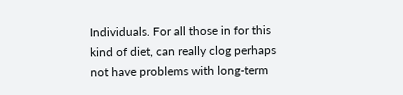Individuals. For all those in for this kind of diet, can really clog perhaps not have problems with long-term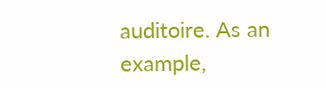auditoire. As an example,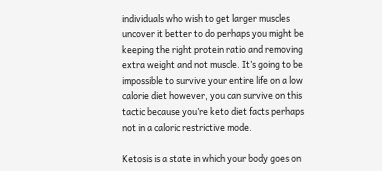individuals who wish to get larger muscles uncover it better to do perhaps you might be keeping the right protein ratio and removing extra weight and not muscle. It’s going to be impossible to survive your entire life on a low calorie diet however, you can survive on this tactic because you’re keto diet facts perhaps not in a caloric restrictive mode.

Ketosis is a state in which your body goes on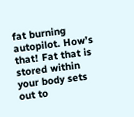fat burning autopilot. How’s that! Fat that is stored within your body sets out to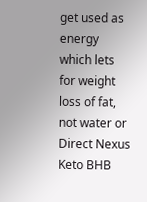get used as energy which lets for weight loss of fat, not water or Direct Nexus Keto BHB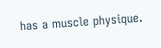has a muscle physique.